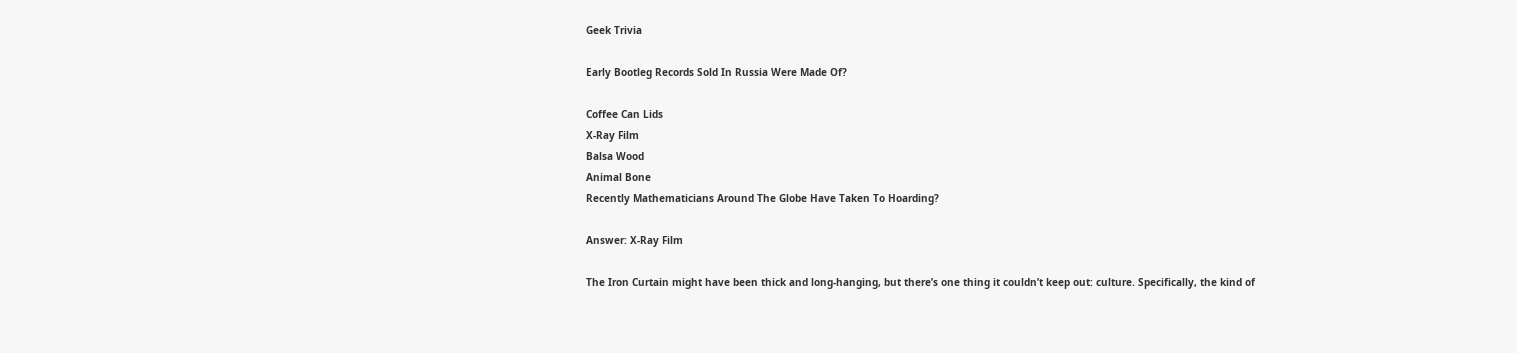Geek Trivia

Early Bootleg Records Sold In Russia Were Made Of?

Coffee Can Lids
X-Ray Film
Balsa Wood
Animal Bone
Recently Mathematicians Around The Globe Have Taken To Hoarding?

Answer: X-Ray Film

The Iron Curtain might have been thick and long-hanging, but there’s one thing it couldn’t keep out: culture. Specifically, the kind of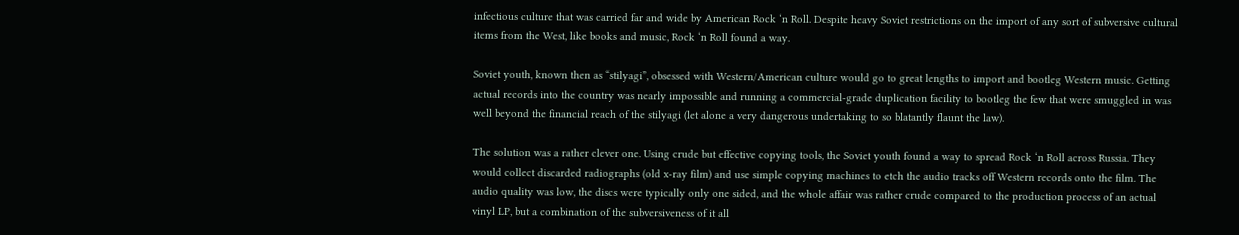infectious culture that was carried far and wide by American Rock ‘n Roll. Despite heavy Soviet restrictions on the import of any sort of subversive cultural items from the West, like books and music, Rock ‘n Roll found a way.

Soviet youth, known then as “stilyagi”, obsessed with Western/American culture would go to great lengths to import and bootleg Western music. Getting actual records into the country was nearly impossible and running a commercial-grade duplication facility to bootleg the few that were smuggled in was well beyond the financial reach of the stilyagi (let alone a very dangerous undertaking to so blatantly flaunt the law).

The solution was a rather clever one. Using crude but effective copying tools, the Soviet youth found a way to spread Rock ‘n Roll across Russia. They would collect discarded radiographs (old x-ray film) and use simple copying machines to etch the audio tracks off Western records onto the film. The audio quality was low, the discs were typically only one sided, and the whole affair was rather crude compared to the production process of an actual vinyl LP, but a combination of the subversiveness of it all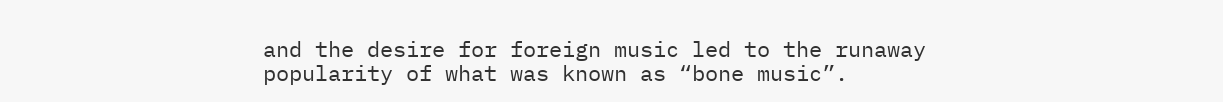and the desire for foreign music led to the runaway popularity of what was known as “bone music”.